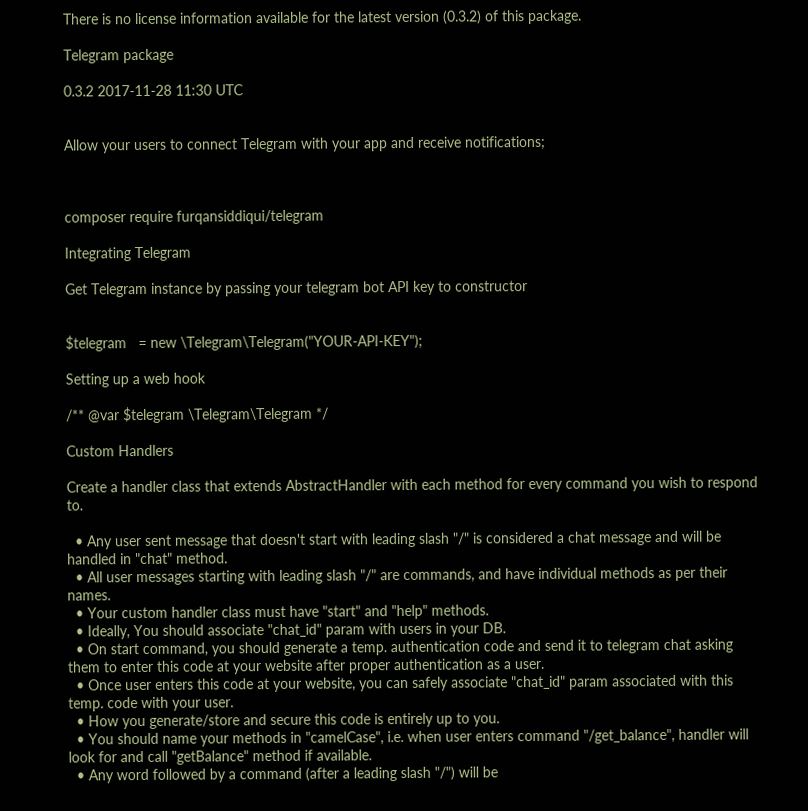There is no license information available for the latest version (0.3.2) of this package.

Telegram package

0.3.2 2017-11-28 11:30 UTC


Allow your users to connect Telegram with your app and receive notifications;



composer require furqansiddiqui/telegram

Integrating Telegram

Get Telegram instance by passing your telegram bot API key to constructor


$telegram   = new \Telegram\Telegram("YOUR-API-KEY");

Setting up a web hook

/** @var $telegram \Telegram\Telegram */

Custom Handlers

Create a handler class that extends AbstractHandler with each method for every command you wish to respond to.

  • Any user sent message that doesn't start with leading slash "/" is considered a chat message and will be handled in "chat" method.
  • All user messages starting with leading slash "/" are commands, and have individual methods as per their names.
  • Your custom handler class must have "start" and "help" methods.
  • Ideally, You should associate "chat_id" param with users in your DB.
  • On start command, you should generate a temp. authentication code and send it to telegram chat asking them to enter this code at your website after proper authentication as a user.
  • Once user enters this code at your website, you can safely associate "chat_id" param associated with this temp. code with your user.
  • How you generate/store and secure this code is entirely up to you.
  • You should name your methods in "camelCase", i.e. when user enters command "/get_balance", handler will look for and call "getBalance" method if available.
  • Any word followed by a command (after a leading slash "/") will be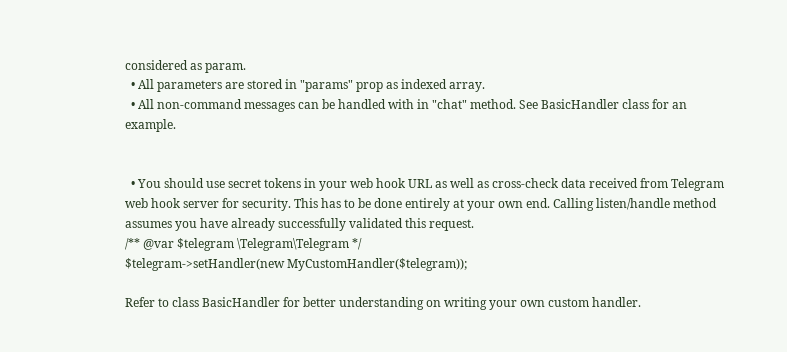considered as param.
  • All parameters are stored in "params" prop as indexed array.
  • All non-command messages can be handled with in "chat" method. See BasicHandler class for an example.


  • You should use secret tokens in your web hook URL as well as cross-check data received from Telegram web hook server for security. This has to be done entirely at your own end. Calling listen/handle method assumes you have already successfully validated this request.
/** @var $telegram \Telegram\Telegram */
$telegram->setHandler(new MyCustomHandler($telegram));

Refer to class BasicHandler for better understanding on writing your own custom handler.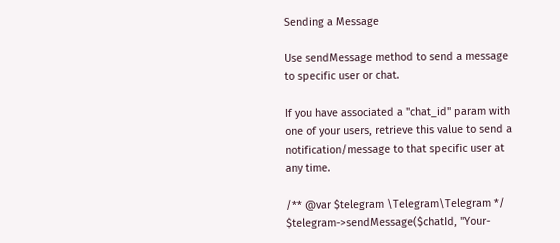Sending a Message

Use sendMessage method to send a message to specific user or chat.

If you have associated a "chat_id" param with one of your users, retrieve this value to send a notification/message to that specific user at any time.

/** @var $telegram \Telegram\Telegram */
$telegram->sendMessage($chatId, "Your-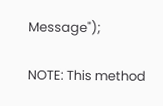Message");

NOTE: This method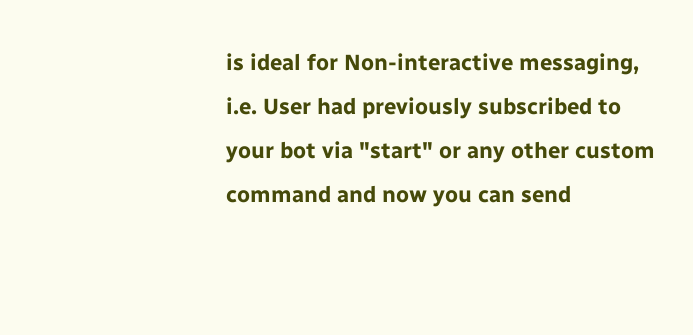is ideal for Non-interactive messaging, i.e. User had previously subscribed to your bot via "start" or any other custom command and now you can send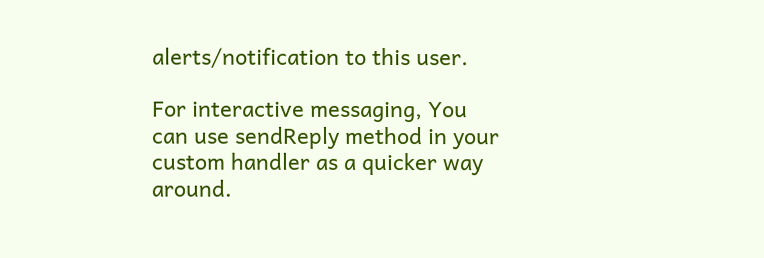alerts/notification to this user.

For interactive messaging, You can use sendReply method in your custom handler as a quicker way around.